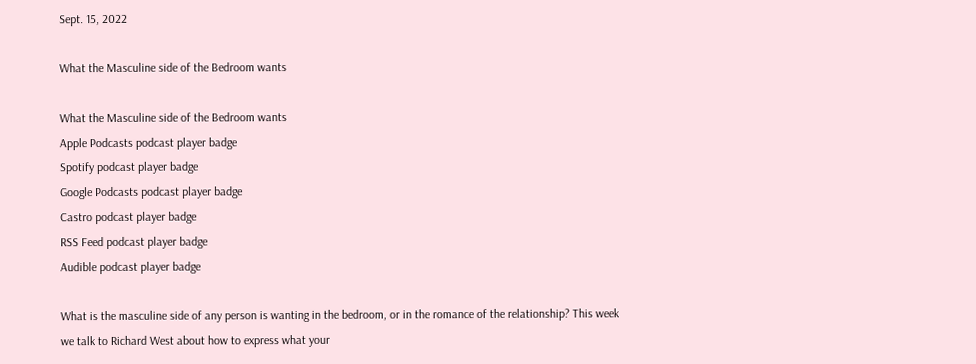Sept. 15, 2022

What the Masculine side of the Bedroom wants

What the Masculine side of the Bedroom wants
Apple Podcasts podcast player badge
Spotify podcast player badge
Google Podcasts podcast player badge
Castro podcast player badge
RSS Feed podcast player badge
Audible podcast player badge

What is the masculine side of any person is wanting in the bedroom, or in the romance of the relationship? This week we talk to Richard West about how to express what your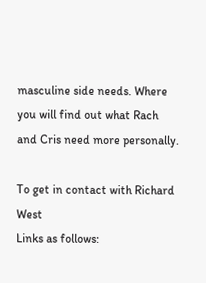masculine side needs. Where you will find out what Rach and Cris need more personally.

To get in contact with Richard West
Links as follows: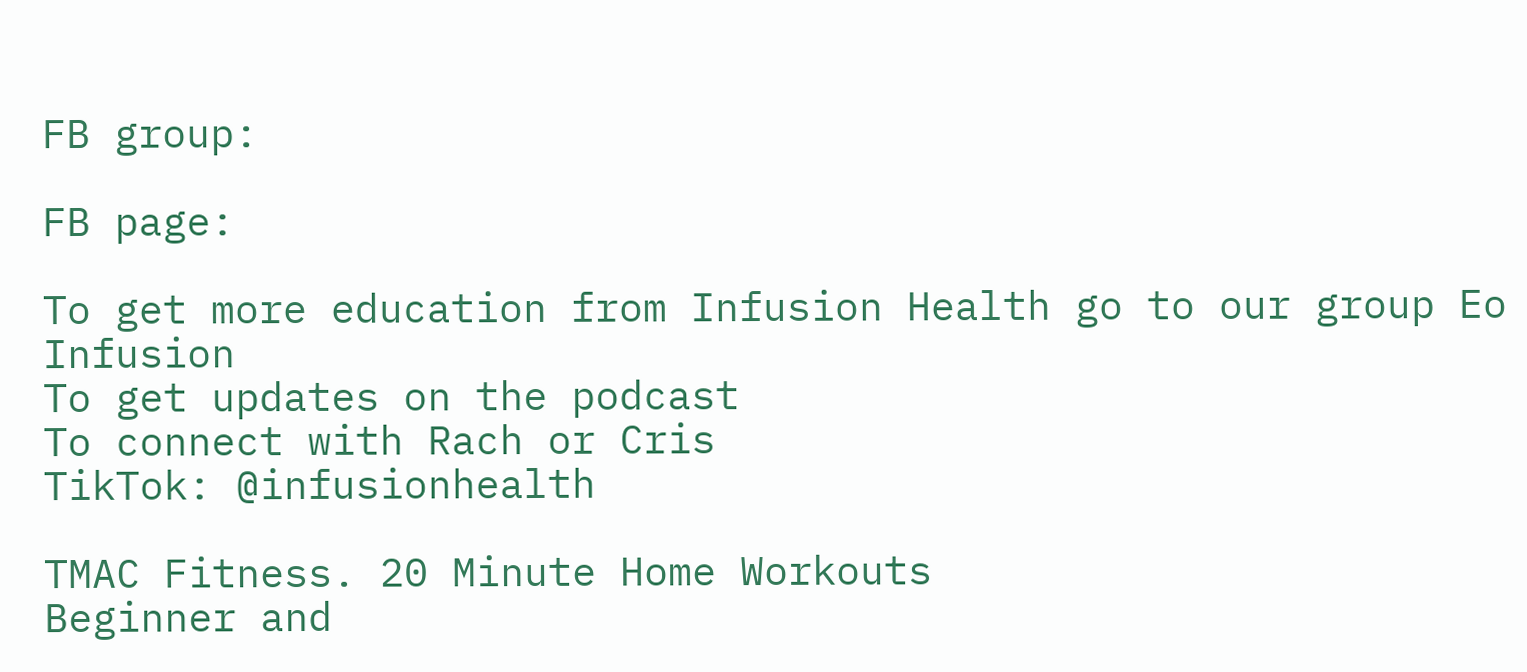FB group:

FB page:

To get more education from Infusion Health go to our group Eo Infusion
To get updates on the podcast
To connect with Rach or Cris
TikTok: @infusionhealth

TMAC Fitness. 20 Minute Home Workouts
Beginner and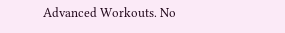Advanced Workouts. No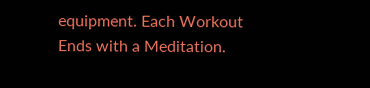equipment. Each Workout Ends with a Meditation.